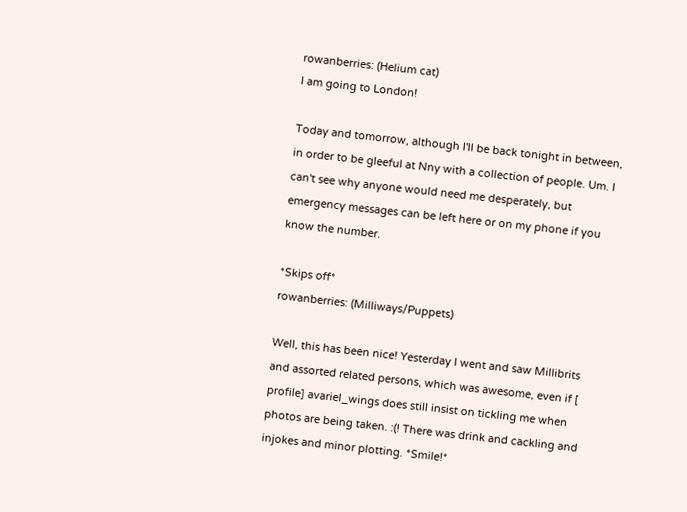rowanberries: (Helium cat)
I am going to London!

Today and tomorrow, although I'll be back tonight in between, in order to be gleeful at Nny with a collection of people. Um. I can't see why anyone would need me desperately, but emergency messages can be left here or on my phone if you know the number.

*Skips off*
rowanberries: (Milliways/Puppets)

Well, this has been nice! Yesterday I went and saw Millibrits and assorted related persons, which was awesome, even if [ profile] avariel_wings does still insist on tickling me when photos are being taken. :(! There was drink and cackling and injokes and minor plotting. *Smile!*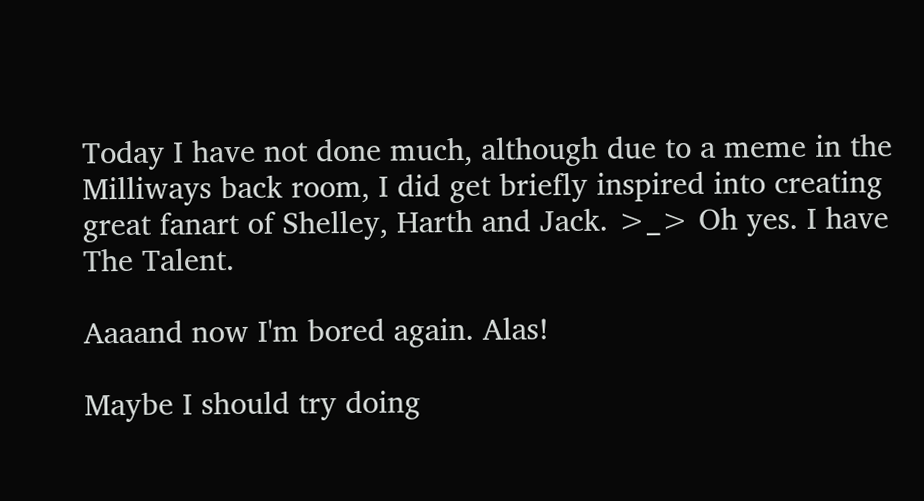Today I have not done much, although due to a meme in the Milliways back room, I did get briefly inspired into creating great fanart of Shelley, Harth and Jack. >_> Oh yes. I have The Talent.

Aaaand now I'm bored again. Alas!

Maybe I should try doing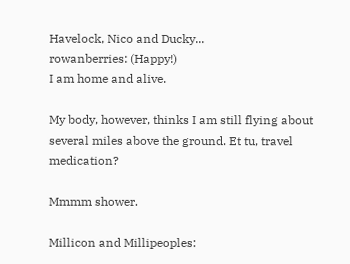Havelock, Nico and Ducky...
rowanberries: (Happy!)
I am home and alive.

My body, however, thinks I am still flying about several miles above the ground. Et tu, travel medication?

Mmmm shower.

Millicon and Millipeoples: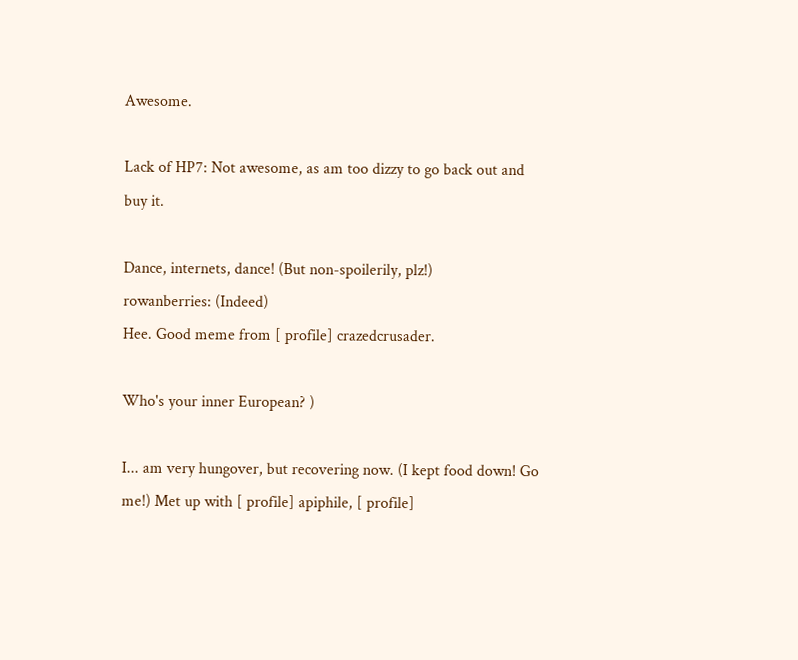Awesome.

Lack of HP7: Not awesome, as am too dizzy to go back out and buy it.

Dance, internets, dance! (But non-spoilerily, plz!)
rowanberries: (Indeed)
Hee. Good meme from [ profile] crazedcrusader.

Who's your inner European? )

I... am very hungover, but recovering now. (I kept food down! Go me!) Met up with [ profile] apiphile, [ profile]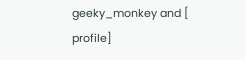geeky_monkey and [ profile]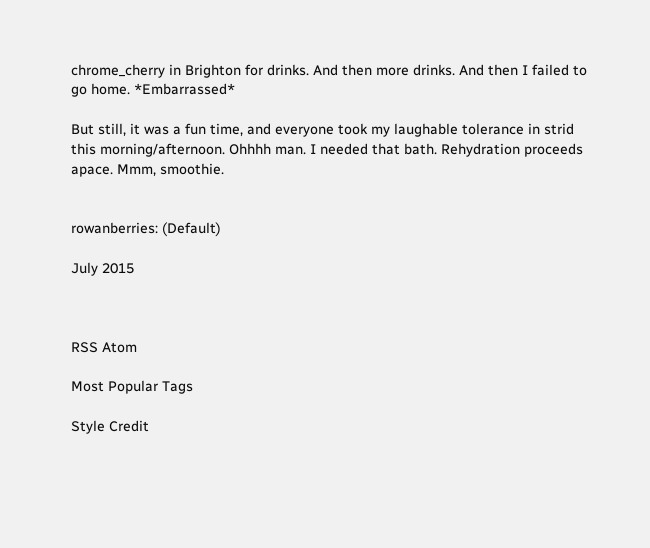chrome_cherry in Brighton for drinks. And then more drinks. And then I failed to go home. *Embarrassed*

But still, it was a fun time, and everyone took my laughable tolerance in strid this morning/afternoon. Ohhhh man. I needed that bath. Rehydration proceeds apace. Mmm, smoothie.


rowanberries: (Default)

July 2015



RSS Atom

Most Popular Tags

Style Credit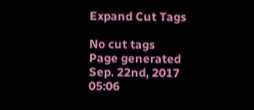Expand Cut Tags

No cut tags
Page generated Sep. 22nd, 2017 05:06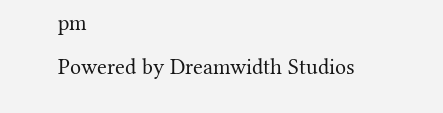pm
Powered by Dreamwidth Studios